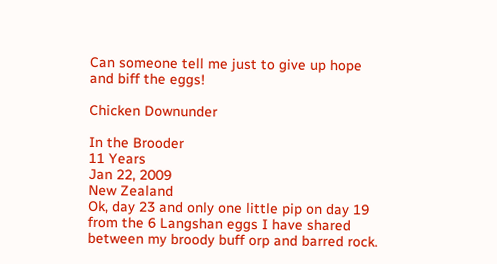Can someone tell me just to give up hope and biff the eggs!

Chicken Downunder

In the Brooder
11 Years
Jan 22, 2009
New Zealand
Ok, day 23 and only one little pip on day 19 from the 6 Langshan eggs I have shared between my broody buff orp and barred rock.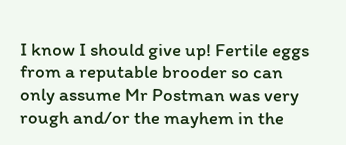I know I should give up! Fertile eggs from a reputable brooder so can only assume Mr Postman was very rough and/or the mayhem in the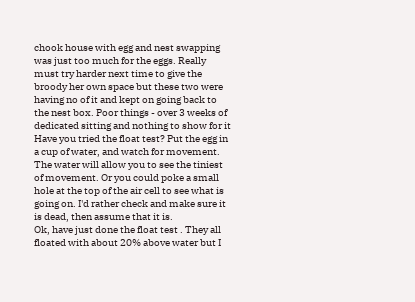chook house with egg and nest swapping was just too much for the eggs. Really must try harder next time to give the broody her own space but these two were having no of it and kept on going back to the nest box. Poor things - over 3 weeks of dedicated sitting and nothing to show for it
Have you tried the float test? Put the egg in a cup of water, and watch for movement. The water will allow you to see the tiniest of movement. Or you could poke a small hole at the top of the air cell to see what is going on. I'd rather check and make sure it is dead, then assume that it is.
Ok, have just done the float test . They all floated with about 20% above water but I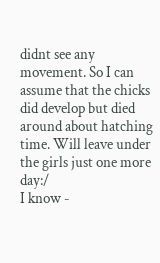didnt see any movement. So I can assume that the chicks did develop but died around about hatching time. Will leave under the girls just one more day:/
I know -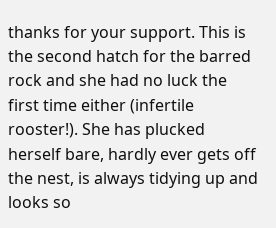thanks for your support. This is the second hatch for the barred rock and she had no luck the first time either (infertile rooster!). She has plucked herself bare, hardly ever gets off the nest, is always tidying up and looks so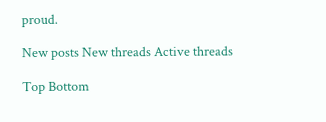proud.

New posts New threads Active threads

Top Bottom